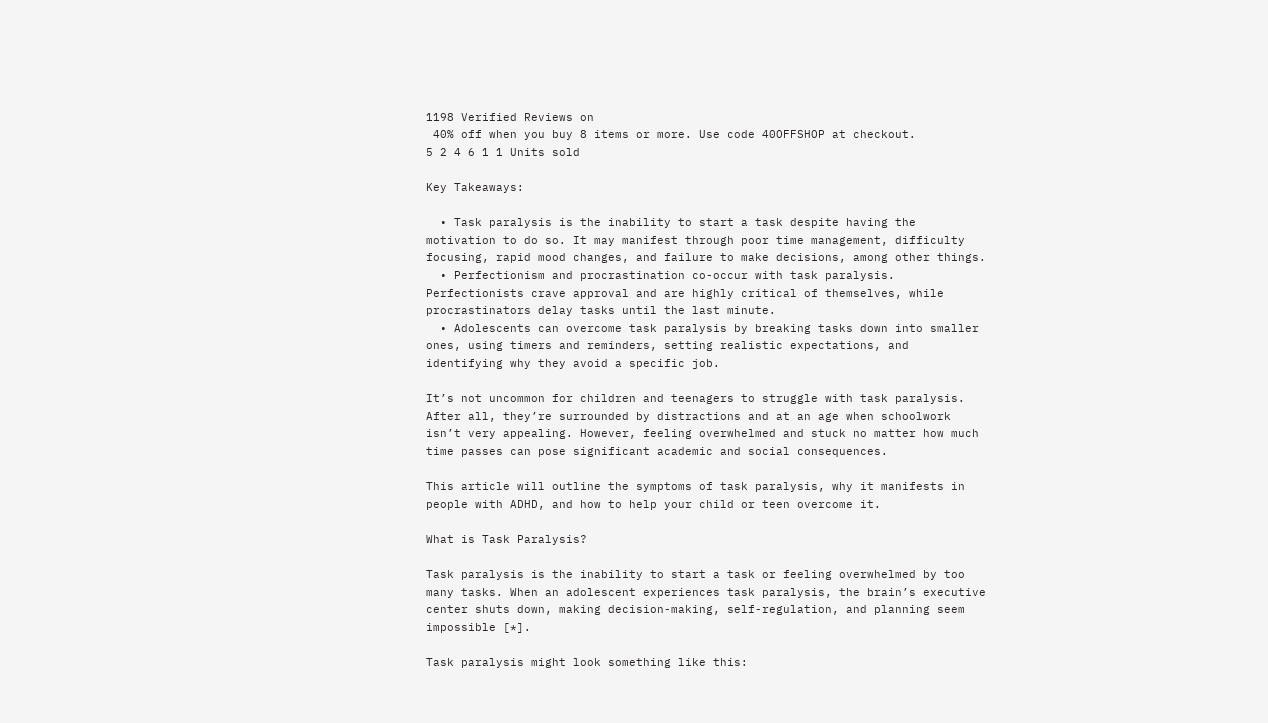1198 Verified Reviews on
 40% off when you buy 8 items or more. Use code 40OFFSHOP at checkout.
5 2 4 6 1 1 Units sold

Key Takeaways:

  • Task paralysis is the inability to start a task despite having the motivation to do so. It may manifest through poor time management, difficulty focusing, rapid mood changes, and failure to make decisions, among other things.
  • Perfectionism and procrastination co-occur with task paralysis. Perfectionists crave approval and are highly critical of themselves, while procrastinators delay tasks until the last minute.
  • Adolescents can overcome task paralysis by breaking tasks down into smaller ones, using timers and reminders, setting realistic expectations, and identifying why they avoid a specific job.

It’s not uncommon for children and teenagers to struggle with task paralysis. After all, they’re surrounded by distractions and at an age when schoolwork isn’t very appealing. However, feeling overwhelmed and stuck no matter how much time passes can pose significant academic and social consequences.

This article will outline the symptoms of task paralysis, why it manifests in people with ADHD, and how to help your child or teen overcome it.

What is Task Paralysis?

Task paralysis is the inability to start a task or feeling overwhelmed by too many tasks. When an adolescent experiences task paralysis, the brain’s executive center shuts down, making decision-making, self-regulation, and planning seem impossible [*].

Task paralysis might look something like this: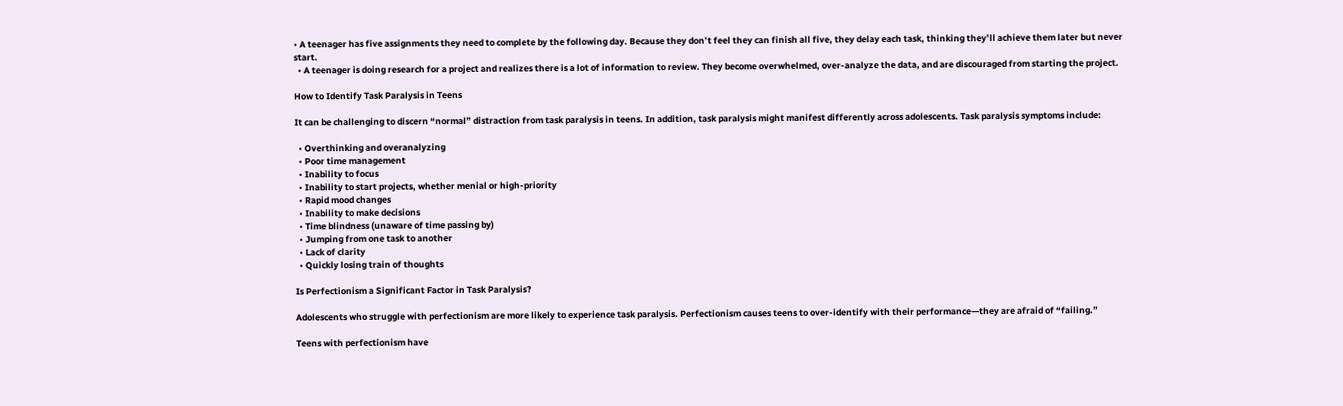• A teenager has five assignments they need to complete by the following day. Because they don’t feel they can finish all five, they delay each task, thinking they’ll achieve them later but never start.
  • A teenager is doing research for a project and realizes there is a lot of information to review. They become overwhelmed, over-analyze the data, and are discouraged from starting the project.

How to Identify Task Paralysis in Teens

It can be challenging to discern “normal” distraction from task paralysis in teens. In addition, task paralysis might manifest differently across adolescents. Task paralysis symptoms include:

  • Overthinking and overanalyzing
  • Poor time management
  • Inability to focus
  • Inability to start projects, whether menial or high-priority
  • Rapid mood changes
  • Inability to make decisions
  • Time blindness (unaware of time passing by)
  • Jumping from one task to another
  • Lack of clarity
  • Quickly losing train of thoughts

Is Perfectionism a Significant Factor in Task Paralysis?

Adolescents who struggle with perfectionism are more likely to experience task paralysis. Perfectionism causes teens to over-identify with their performance—they are afraid of “failing.”

Teens with perfectionism have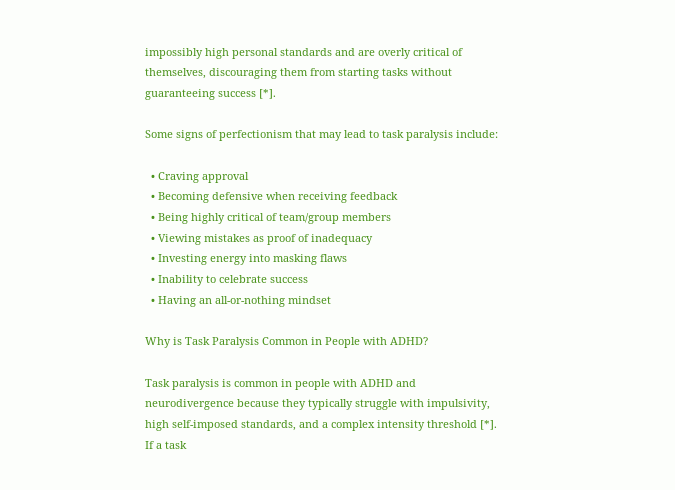impossibly high personal standards and are overly critical of themselves, discouraging them from starting tasks without guaranteeing success [*].

Some signs of perfectionism that may lead to task paralysis include:

  • Craving approval
  • Becoming defensive when receiving feedback
  • Being highly critical of team/group members
  • Viewing mistakes as proof of inadequacy
  • Investing energy into masking flaws
  • Inability to celebrate success
  • Having an all-or-nothing mindset

Why is Task Paralysis Common in People with ADHD?

Task paralysis is common in people with ADHD and neurodivergence because they typically struggle with impulsivity, high self-imposed standards, and a complex intensity threshold [*]. If a task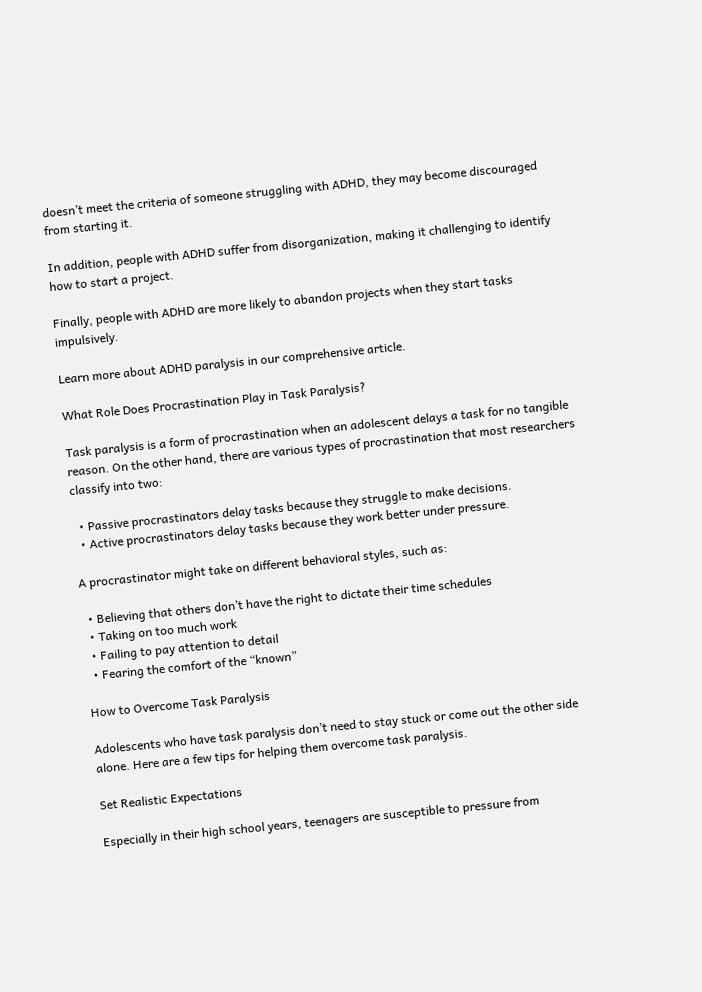doesn’t meet the criteria of someone struggling with ADHD, they may become discouraged from starting it.

In addition, people with ADHD suffer from disorganization, making it challenging to identify how to start a project.

Finally, people with ADHD are more likely to abandon projects when they start tasks impulsively.

Learn more about ADHD paralysis in our comprehensive article.

What Role Does Procrastination Play in Task Paralysis?

Task paralysis is a form of procrastination when an adolescent delays a task for no tangible reason. On the other hand, there are various types of procrastination that most researchers classify into two:

  • Passive procrastinators delay tasks because they struggle to make decisions.
  • Active procrastinators delay tasks because they work better under pressure.

A procrastinator might take on different behavioral styles, such as:

  • Believing that others don’t have the right to dictate their time schedules
  • Taking on too much work
  • Failing to pay attention to detail
  • Fearing the comfort of the “known”

How to Overcome Task Paralysis

Adolescents who have task paralysis don’t need to stay stuck or come out the other side alone. Here are a few tips for helping them overcome task paralysis.

Set Realistic Expectations

Especially in their high school years, teenagers are susceptible to pressure from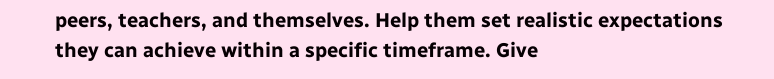peers, teachers, and themselves. Help them set realistic expectations they can achieve within a specific timeframe. Give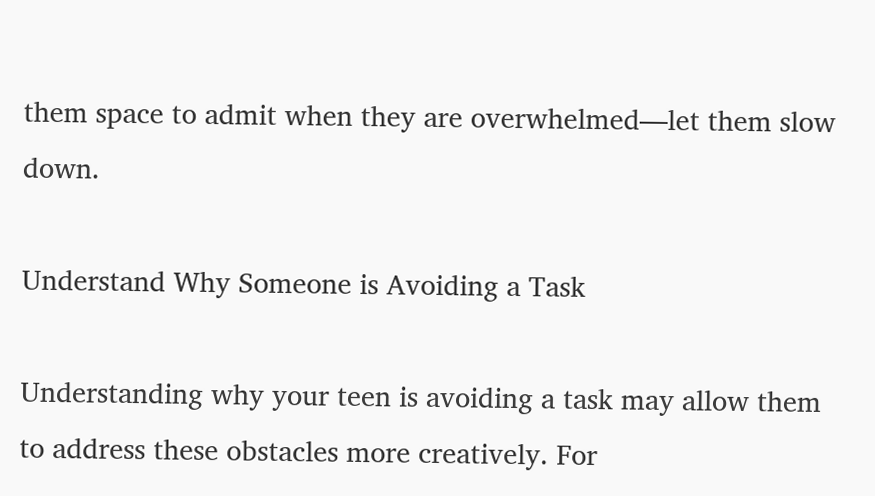them space to admit when they are overwhelmed—let them slow down.

Understand Why Someone is Avoiding a Task

Understanding why your teen is avoiding a task may allow them to address these obstacles more creatively. For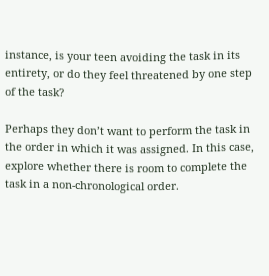instance, is your teen avoiding the task in its entirety, or do they feel threatened by one step of the task?

Perhaps they don’t want to perform the task in the order in which it was assigned. In this case, explore whether there is room to complete the task in a non-chronological order.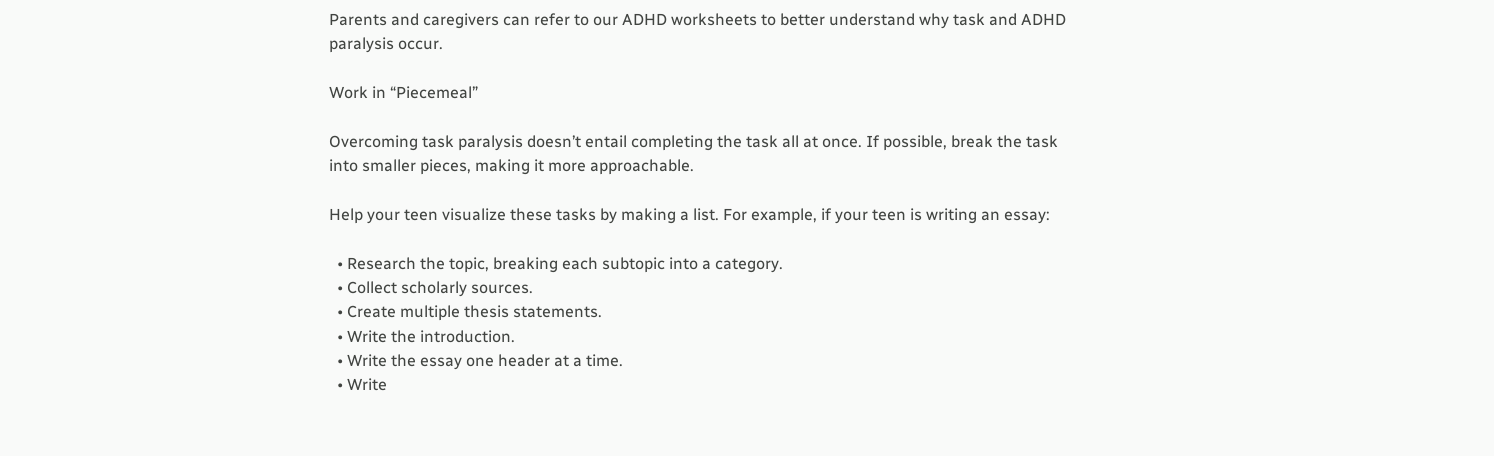Parents and caregivers can refer to our ADHD worksheets to better understand why task and ADHD paralysis occur.

Work in “Piecemeal”

Overcoming task paralysis doesn’t entail completing the task all at once. If possible, break the task into smaller pieces, making it more approachable.

Help your teen visualize these tasks by making a list. For example, if your teen is writing an essay:

  • Research the topic, breaking each subtopic into a category.
  • Collect scholarly sources.
  • Create multiple thesis statements.
  • Write the introduction.
  • Write the essay one header at a time.
  • Write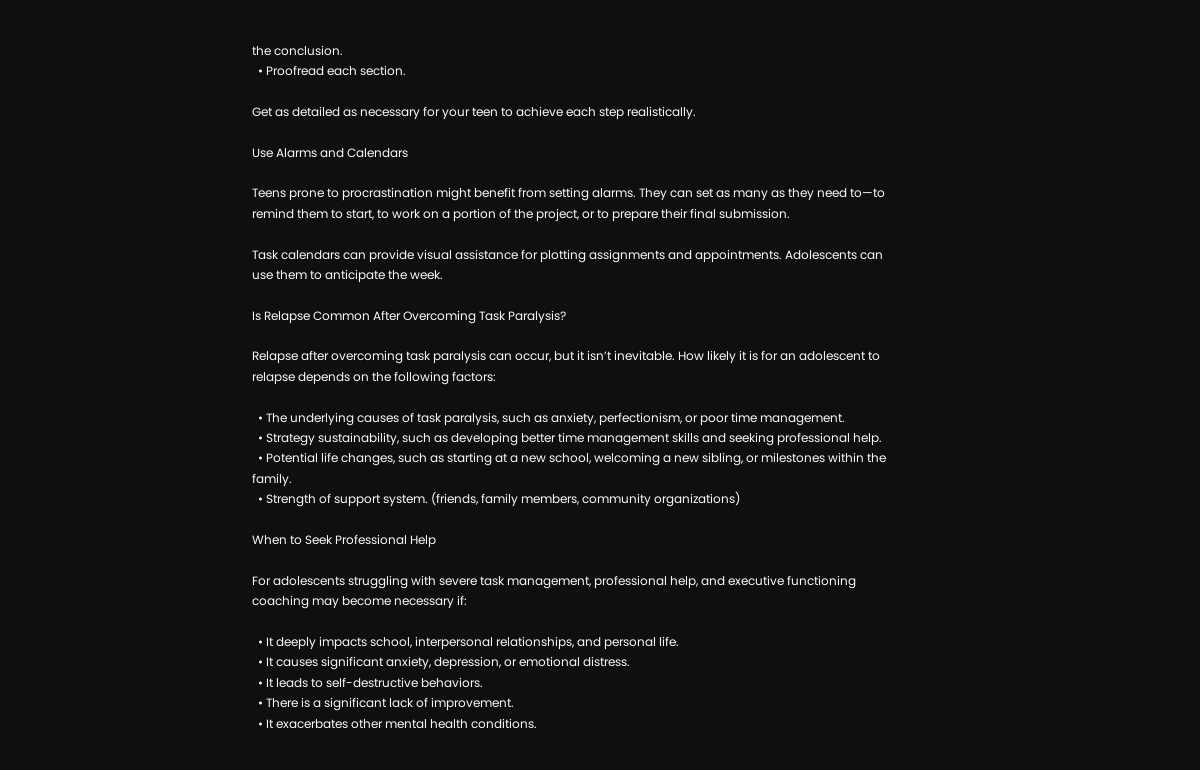the conclusion.
  • Proofread each section.

Get as detailed as necessary for your teen to achieve each step realistically.

Use Alarms and Calendars

Teens prone to procrastination might benefit from setting alarms. They can set as many as they need to—to remind them to start, to work on a portion of the project, or to prepare their final submission.

Task calendars can provide visual assistance for plotting assignments and appointments. Adolescents can use them to anticipate the week.

Is Relapse Common After Overcoming Task Paralysis?

Relapse after overcoming task paralysis can occur, but it isn’t inevitable. How likely it is for an adolescent to relapse depends on the following factors:

  • The underlying causes of task paralysis, such as anxiety, perfectionism, or poor time management.
  • Strategy sustainability, such as developing better time management skills and seeking professional help.
  • Potential life changes, such as starting at a new school, welcoming a new sibling, or milestones within the family.
  • Strength of support system. (friends, family members, community organizations)

When to Seek Professional Help

For adolescents struggling with severe task management, professional help, and executive functioning coaching may become necessary if:

  • It deeply impacts school, interpersonal relationships, and personal life.
  • It causes significant anxiety, depression, or emotional distress.
  • It leads to self-destructive behaviors.
  • There is a significant lack of improvement.
  • It exacerbates other mental health conditions.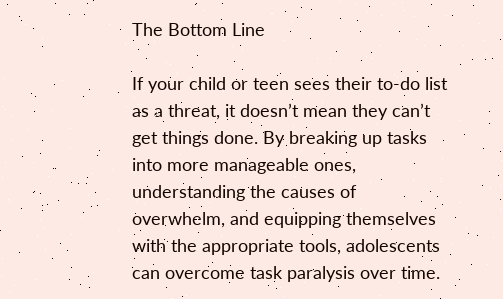The Bottom Line

If your child or teen sees their to-do list as a threat, it doesn’t mean they can’t get things done. By breaking up tasks into more manageable ones, understanding the causes of overwhelm, and equipping themselves with the appropriate tools, adolescents can overcome task paralysis over time.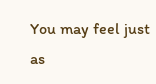You may feel just as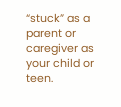“stuck” as a parent or caregiver as your child or teen.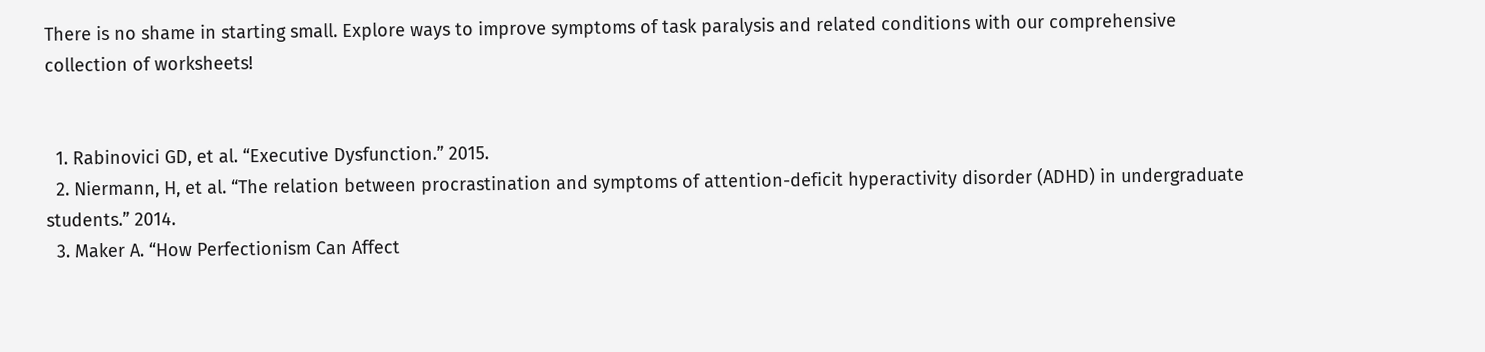There is no shame in starting small. Explore ways to improve symptoms of task paralysis and related conditions with our comprehensive collection of worksheets!


  1. Rabinovici GD, et al. “Executive Dysfunction.” 2015.
  2. Niermann, H, et al. “The relation between procrastination and symptoms of attention-deficit hyperactivity disorder (ADHD) in undergraduate students.” 2014.
  3. Maker A. “How Perfectionism Can Affect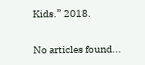Kids.” 2018.

No articles found...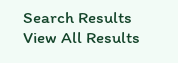Search Results
View All Results